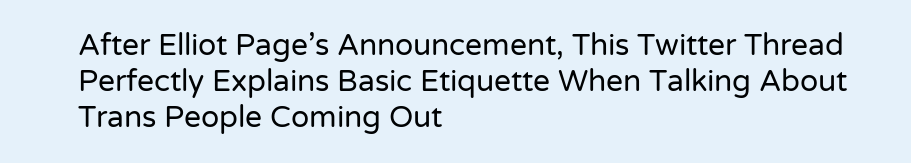After Elliot Page’s Announcement, This Twitter Thread Perfectly Explains Basic Etiquette When Talking About Trans People Coming Out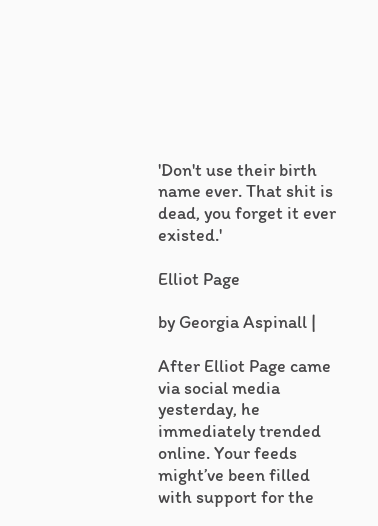'Don't use their birth name ever. That shit is dead, you forget it ever existed.'

Elliot Page

by Georgia Aspinall |

After Elliot Page came via social media yesterday, he immediately trended online. Your feeds might’ve been filled with support for the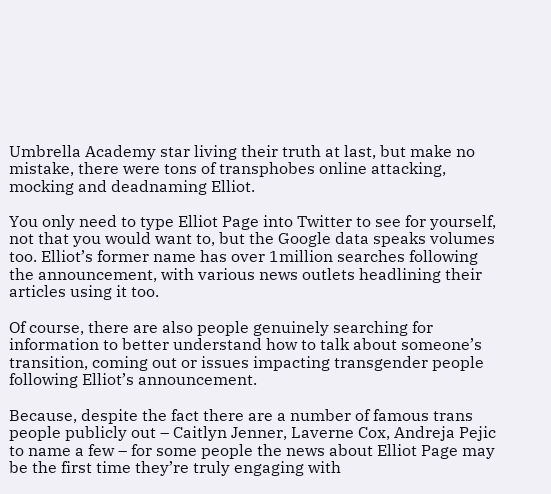Umbrella Academy star living their truth at last, but make no mistake, there were tons of transphobes online attacking, mocking and deadnaming Elliot.

You only need to type Elliot Page into Twitter to see for yourself, not that you would want to, but the Google data speaks volumes too. Elliot’s former name has over 1million searches following the announcement, with various news outlets headlining their articles using it too.

Of course, there are also people genuinely searching for information to better understand how to talk about someone’s transition, coming out or issues impacting transgender people following Elliot’s announcement.

Because, despite the fact there are a number of famous trans people publicly out – Caitlyn Jenner, Laverne Cox, Andreja Pejic to name a few – for some people the news about Elliot Page may be the first time they’re truly engaging with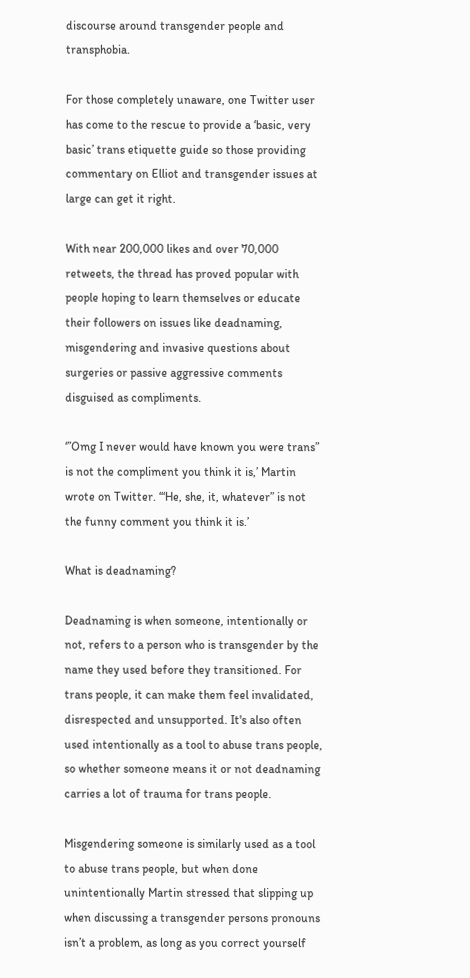discourse around transgender people and transphobia.

For those completely unaware, one Twitter user has come to the rescue to provide a ‘basic, very basic’ trans etiquette guide so those providing commentary on Elliot and transgender issues at large can get it right.

With near 200,000 likes and over 70,000 retweets, the thread has proved popular with people hoping to learn themselves or educate their followers on issues like deadnaming, misgendering and invasive questions about surgeries or passive aggressive comments disguised as compliments.

‘”Omg I never would have known you were trans” is not the compliment you think it is,’ Martin wrote on Twitter. ‘“He, she, it, whatever” is not the funny comment you think it is.’

What is deadnaming?

Deadnaming is when someone, intentionally or not, refers to a person who is transgender by the name they used before they transitioned. For trans people, it can make them feel invalidated, disrespected and unsupported. It's also often used intentionally as a tool to abuse trans people, so whether someone means it or not deadnaming carries a lot of trauma for trans people.

Misgendering someone is similarly used as a tool to abuse trans people, but when done unintentionally Martin stressed that slipping up when discussing a transgender persons pronouns isn’t a problem, as long as you correct yourself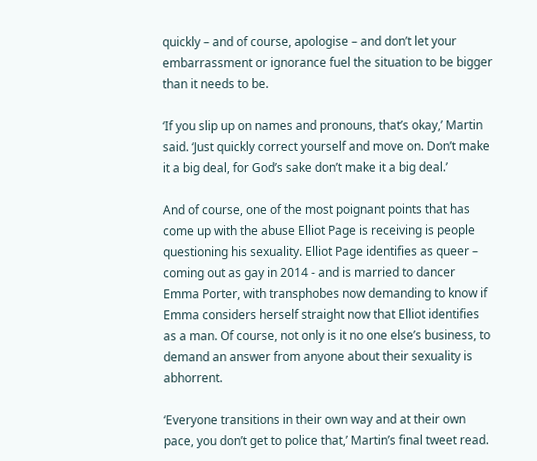quickly – and of course, apologise – and don’t let your embarrassment or ignorance fuel the situation to be bigger than it needs to be.

‘If you slip up on names and pronouns, that’s okay,’ Martin said. ‘Just quickly correct yourself and move on. Don’t make it a big deal, for God’s sake don’t make it a big deal.’

And of course, one of the most poignant points that has come up with the abuse Elliot Page is receiving is people questioning his sexuality. Elliot Page identifies as queer – coming out as gay in 2014 - and is married to dancer Emma Porter, with transphobes now demanding to know if Emma considers herself straight now that Elliot identifies as a man. Of course, not only is it no one else’s business, to demand an answer from anyone about their sexuality is abhorrent.

‘Everyone transitions in their own way and at their own pace, you don’t get to police that,’ Martin’s final tweet read.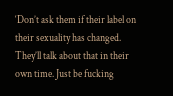‘Don’t ask them if their label on their sexuality has changed. They’ll talk about that in their own time. Just be fucking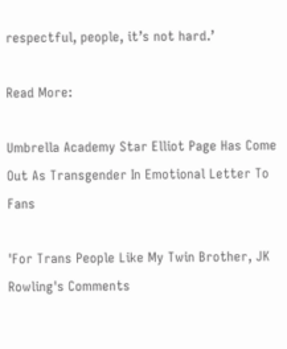respectful, people, it’s not hard.’

Read More:

Umbrella Academy Star Elliot Page Has Come Out As Transgender In Emotional Letter To Fans

'For Trans People Like My Twin Brother, JK Rowling's Comments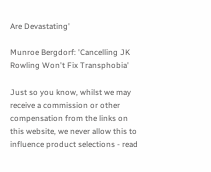Are Devastating'

Munroe Bergdorf: 'Cancelling JK Rowling Won't Fix Transphobia'

Just so you know, whilst we may receive a commission or other compensation from the links on this website, we never allow this to influence product selections - read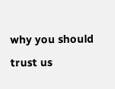why you should trust us